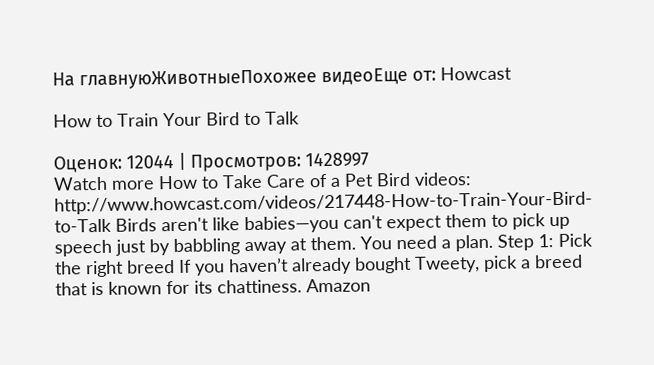На главнуюЖивотныеПохожее видеоЕще от: Howcast

How to Train Your Bird to Talk

Оценок: 12044 | Просмотров: 1428997
Watch more How to Take Care of a Pet Bird videos: http://www.howcast.com/videos/217448-How-to-Train-Your-Bird-to-Talk Birds aren't like babies—you can't expect them to pick up speech just by babbling away at them. You need a plan. Step 1: Pick the right breed If you haven’t already bought Tweety, pick a breed that is known for its chattiness. Amazon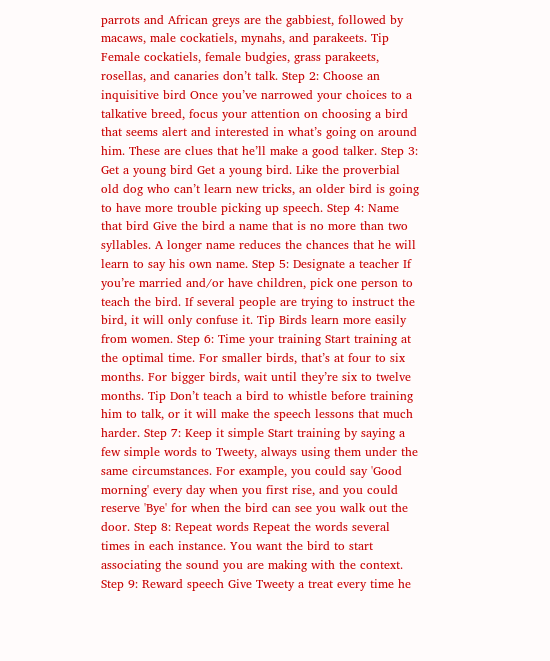parrots and African greys are the gabbiest, followed by macaws, male cockatiels, mynahs, and parakeets. Tip Female cockatiels, female budgies, grass parakeets, rosellas, and canaries don’t talk. Step 2: Choose an inquisitive bird Once you’ve narrowed your choices to a talkative breed, focus your attention on choosing a bird that seems alert and interested in what’s going on around him. These are clues that he’ll make a good talker. Step 3: Get a young bird Get a young bird. Like the proverbial old dog who can’t learn new tricks, an older bird is going to have more trouble picking up speech. Step 4: Name that bird Give the bird a name that is no more than two syllables. A longer name reduces the chances that he will learn to say his own name. Step 5: Designate a teacher If you’re married and/or have children, pick one person to teach the bird. If several people are trying to instruct the bird, it will only confuse it. Tip Birds learn more easily from women. Step 6: Time your training Start training at the optimal time. For smaller birds, that’s at four to six months. For bigger birds, wait until they’re six to twelve months. Tip Don’t teach a bird to whistle before training him to talk, or it will make the speech lessons that much harder. Step 7: Keep it simple Start training by saying a few simple words to Tweety, always using them under the same circumstances. For example, you could say 'Good morning' every day when you first rise, and you could reserve 'Bye' for when the bird can see you walk out the door. Step 8: Repeat words Repeat the words several times in each instance. You want the bird to start associating the sound you are making with the context. Step 9: Reward speech Give Tweety a treat every time he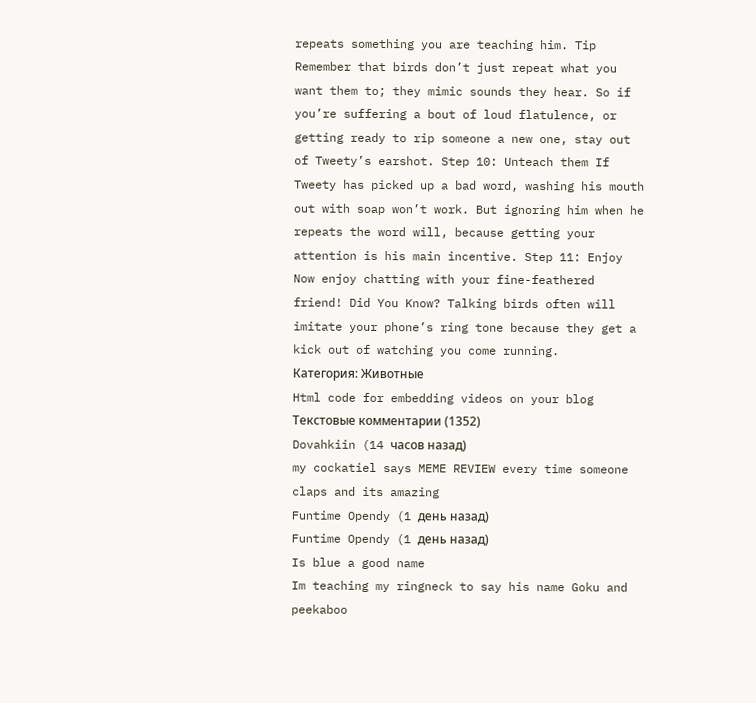repeats something you are teaching him. Tip Remember that birds don’t just repeat what you want them to; they mimic sounds they hear. So if you’re suffering a bout of loud flatulence, or getting ready to rip someone a new one, stay out of Tweety’s earshot. Step 10: Unteach them If Tweety has picked up a bad word, washing his mouth out with soap won’t work. But ignoring him when he repeats the word will, because getting your attention is his main incentive. Step 11: Enjoy Now enjoy chatting with your fine-feathered friend! Did You Know? Talking birds often will imitate your phone’s ring tone because they get a kick out of watching you come running.
Категория: Животные
Html code for embedding videos on your blog
Текстовые комментарии (1352)
Dovahkiin (14 часов назад)
my cockatiel says MEME REVIEW every time someone claps and its amazing
Funtime Opendy (1 день назад)
Funtime Opendy (1 день назад)
Is blue a good name
Im teaching my ringneck to say his name Goku and peekaboo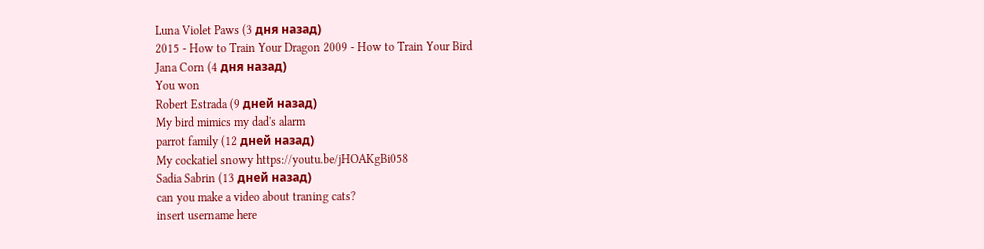Luna Violet Paws (3 дня назад)
2015 - How to Train Your Dragon 2009 - How to Train Your Bird
Jana Corn (4 дня назад)
You won
Robert Estrada (9 дней назад)
My bird mimics my dad's alarm
parrot family (12 дней назад)
My cockatiel snowy https://youtu.be/jHOAKgBi058
Sadia Sabrin (13 дней назад)
can you make a video about traning cats?
insert username here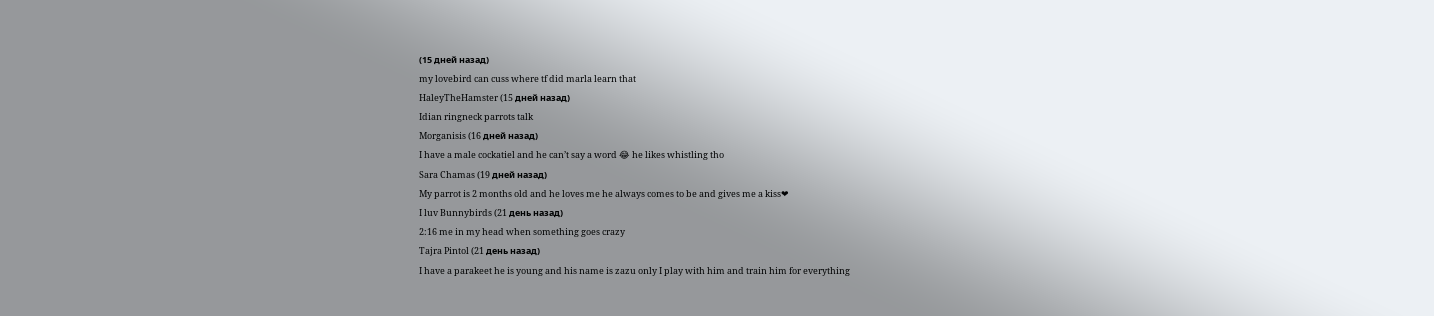(15 дней назад)
my lovebird can cuss where tf did marla learn that
HaleyTheHamster (15 дней назад)
Idian ringneck parrots talk
Morganisis (16 дней назад)
I have a male cockatiel and he can’t say a word 😂 he likes whistling tho
Sara Chamas (19 дней назад)
My parrot is 2 months old and he loves me he always comes to be and gives me a kiss❤
I luv Bunnybirds (21 день назад)
2:16 me in my head when something goes crazy
Tajra Pintol (21 день назад)
I have a parakeet he is young and his name is zazu only I play with him and train him for everything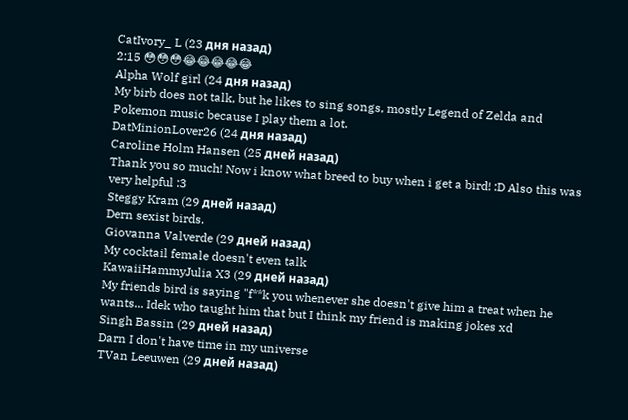CatIvory_ L (23 дня назад)
2:15 😳😳😳😂😂😂😂😂
Alpha Wolf girl (24 дня назад)
My birb does not talk, but he likes to sing songs, mostly Legend of Zelda and Pokemon music because I play them a lot.
DatMinionLover26 (24 дня назад)
Caroline Holm Hansen (25 дней назад)
Thank you so much! Now i know what breed to buy when i get a bird! :D Also this was very helpful :3
Steggy Kram (29 дней назад)
Dern sexist birds.
Giovanna Valverde (29 дней назад)
My cocktail female doesn't even talk
KawaiiHammyJulia X3 (29 дней назад)
My friends bird is saying "f**k you whenever she doesn't give him a treat when he wants... Idek who taught him that but I think my friend is making jokes xd
Singh Bassin (29 дней назад)
Darn I don't have time in my universe
TVan Leeuwen (29 дней назад)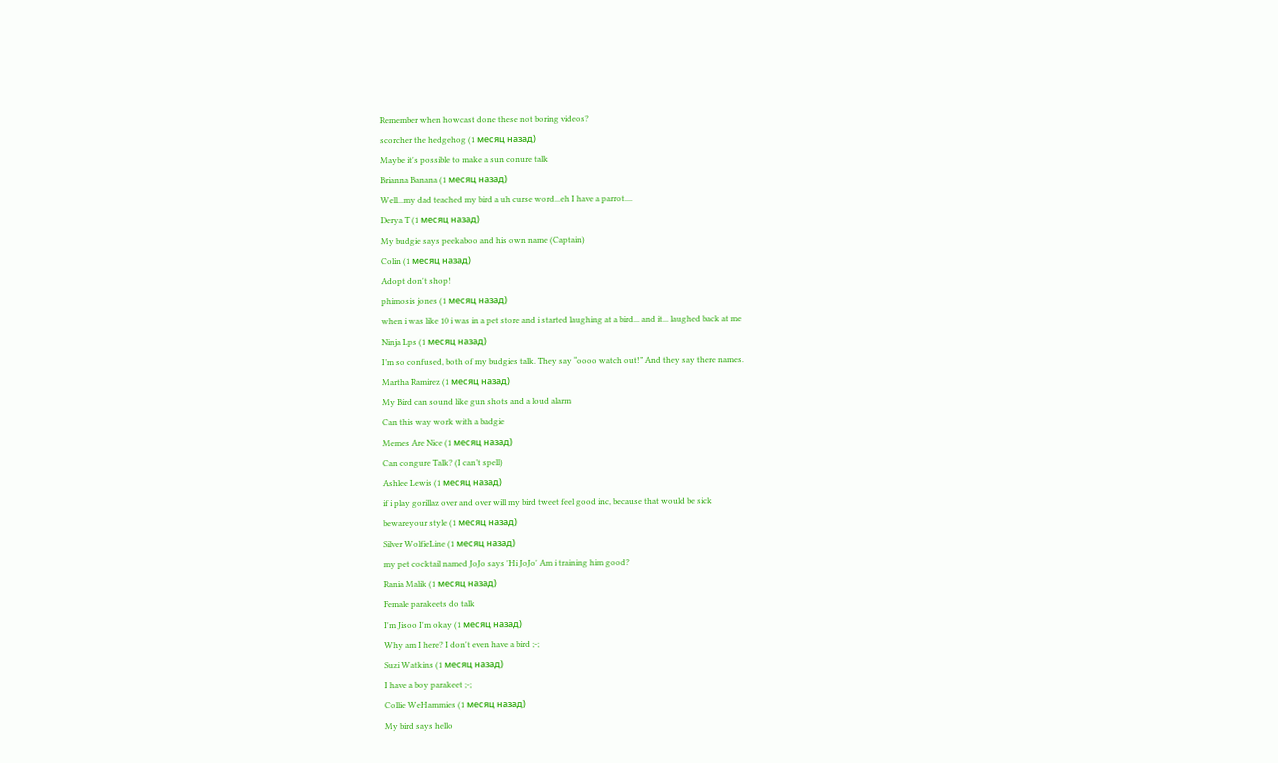Remember when howcast done these not boring videos?
scorcher the hedgehog (1 месяц назад)
Maybe it's possible to make a sun conure talk
Brianna Banana (1 месяц назад)
Well...my dad teached my bird a uh curse word...eh I have a parrot....
Derya T (1 месяц назад)
My budgie says peekaboo and his own name (Captain)
Colin (1 месяц назад)
Adopt don't shop!
phimosis jones (1 месяц назад)
when i was like 10 i was in a pet store and i started laughing at a bird... and it... laughed back at me
Ninja Lps (1 месяц назад)
I’m so confused, both of my budgies talk. They say “oooo watch out!” And they say there names.
Martha Ramirez (1 месяц назад)
My Bird can sound like gun shots and a loud alarm
Can this way work with a badgie
Memes Are Nice (1 месяц назад)
Can congure Talk? (I can’t spell)
Ashlee Lewis (1 месяц назад)
if i play gorillaz over and over will my bird tweet feel good inc, because that would be sick
bewareyour style (1 месяц назад)
Silver WolfieLine (1 месяц назад)
my pet cocktail named JoJo says 'Hi JoJo' Am i training him good?
Rania Malik (1 месяц назад)
Female parakeets do talk
I'm Jisoo I'm okay (1 месяц назад)
Why am I here? I don't even have a bird ;-;
Suzi Watkins (1 месяц назад)
I have a boy parakeet ;-;
Collie WeHammies (1 месяц назад)
My bird says hello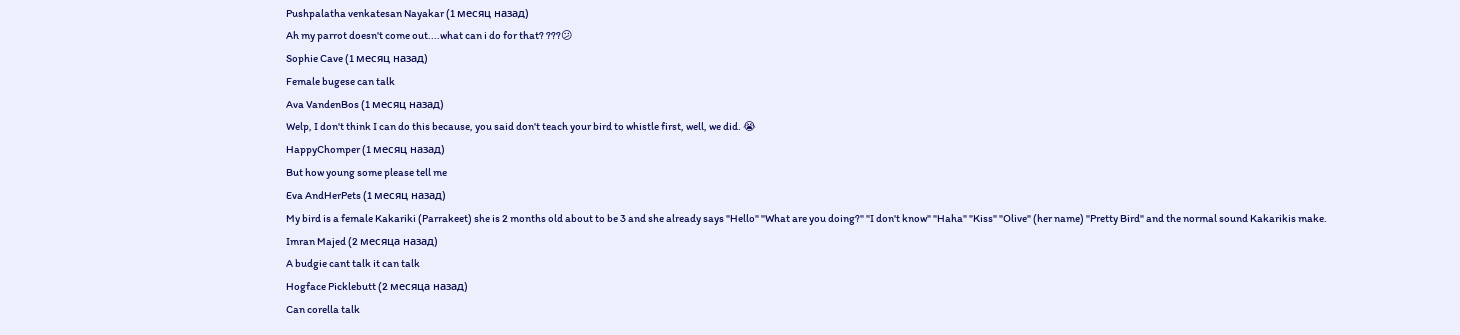Pushpalatha venkatesan Nayakar (1 месяц назад)
Ah my parrot doesn't come out....what can i do for that? ???😕
Sophie Cave (1 месяц назад)
Female bugese can talk
Ava VandenBos (1 месяц назад)
Welp, I don't think I can do this because, you said don't teach your bird to whistle first, well, we did. 😭
HappyChomper (1 месяц назад)
But how young some please tell me
Eva AndHerPets (1 месяц назад)
My bird is a female Kakariki (Parrakeet) she is 2 months old about to be 3 and she already says "Hello" "What are you doing?" "I don't know" "Haha" "Kiss" "Olive" (her name) "Pretty Bird" and the normal sound Kakarikis make.
Imran Majed (2 месяца назад)
A budgie cant talk it can talk
Hogface Picklebutt (2 месяца назад)
Can corella talk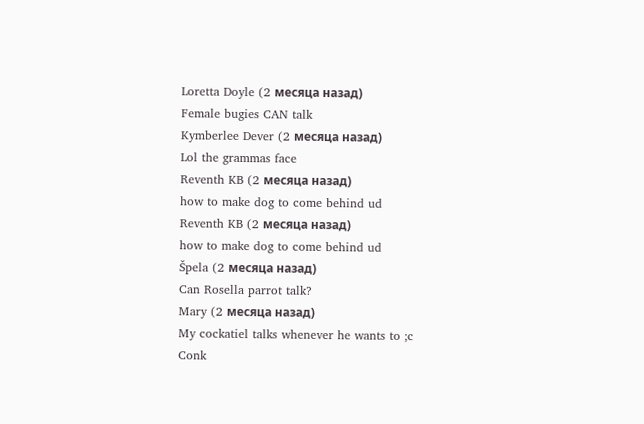Loretta Doyle (2 месяца назад)
Female bugies CAN talk
Kymberlee Dever (2 месяца назад)
Lol the grammas face
Reventh KB (2 месяца назад)
how to make dog to come behind ud
Reventh KB (2 месяца назад)
how to make dog to come behind ud
Špela (2 месяца назад)
Can Rosella parrot talk?
Mary (2 месяца назад)
My cockatiel talks whenever he wants to ;c
Conk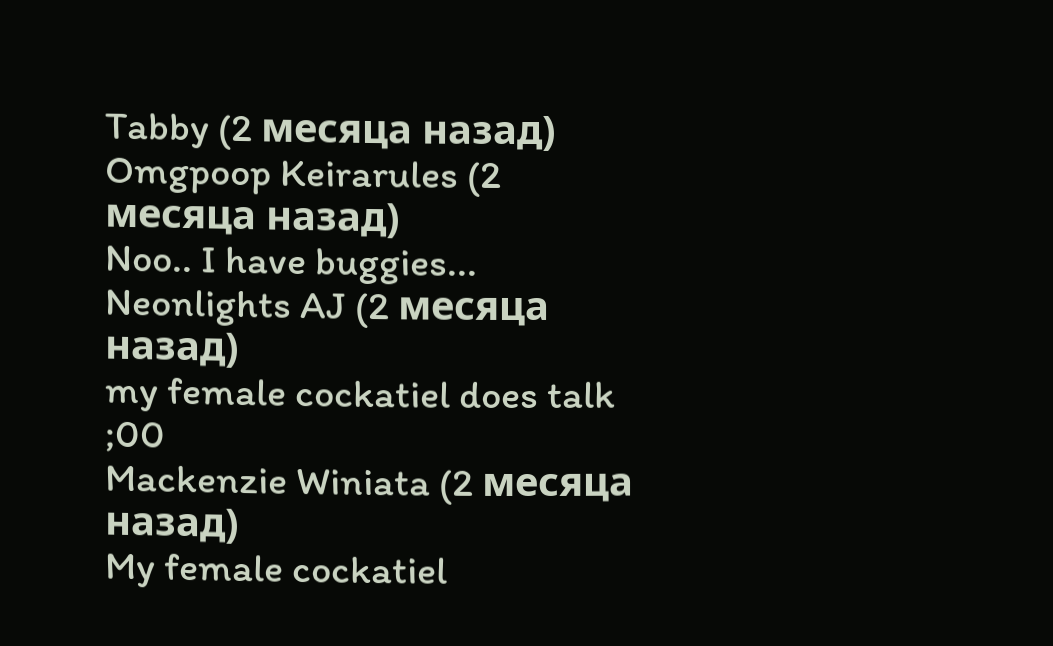Tabby (2 месяца назад)
Omgpoop Keirarules (2 месяца назад)
Noo.. I have buggies...
Neonlights AJ (2 месяца назад)
my female cockatiel does talk ;00
Mackenzie Winiata (2 месяца назад)
My female cockatiel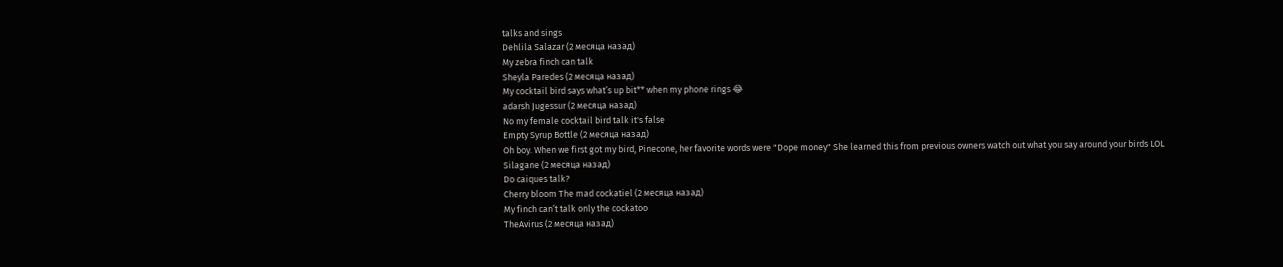talks and sings
Dehlila Salazar (2 месяца назад)
My zebra finch can talk
Sheyla Paredes (2 месяца назад)
My cocktail bird says what’s up bit** when my phone rings 😂
adarsh Jugessur (2 месяца назад)
No my female cocktail bird talk it's false
Empty Syrup Bottle (2 месяца назад)
Oh boy. When we first got my bird, Pinecone, her favorite words were "Dope money" She learned this from previous owners watch out what you say around your birds LOL
Silagane (2 месяца назад)
Do caiques talk?
Cherry bloom The mad cockatiel (2 месяца назад)
My finch can’t talk only the cockatoo
TheAvirus (2 месяца назад)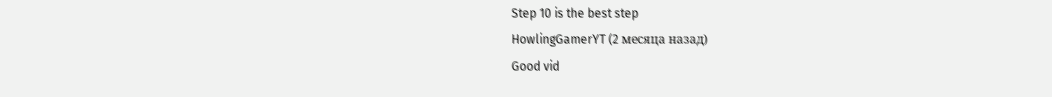Step 10 is the best step
HowlingGamerYT (2 месяца назад)
Good vid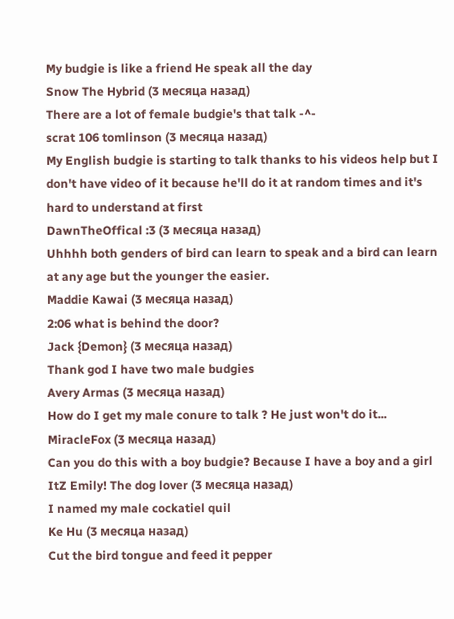My budgie is like a friend He speak all the day
Snow The Hybrid (3 месяца назад)
There are a lot of female budgie's that talk -^-
scrat 106 tomlinson (3 месяца назад)
My English budgie is starting to talk thanks to his videos help but I don't have video of it because he'll do it at random times and it's hard to understand at first
DawnTheOffical :3 (3 месяца назад)
Uhhhh both genders of bird can learn to speak and a bird can learn at any age but the younger the easier.
Maddie Kawai (3 месяца назад)
2:06 what is behind the door?
Jack {Demon} (3 месяца назад)
Thank god I have two male budgies
Avery Armas (3 месяца назад)
How do I get my male conure to talk ? He just won't do it...
MiracleFox (3 месяца назад)
Can you do this with a boy budgie? Because I have a boy and a girl
ItZ Emily! The dog lover (3 месяца назад)
I named my male cockatiel quil
Ke Hu (3 месяца назад)
Cut the bird tongue and feed it pepper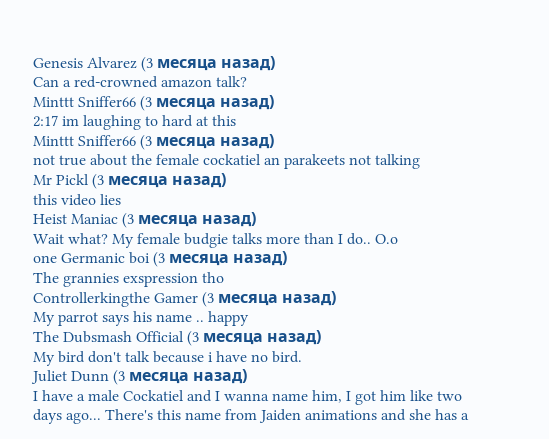Genesis Alvarez (3 месяца назад)
Can a red-crowned amazon talk?
Minttt Sniffer66 (3 месяца назад)
2:17 im laughing to hard at this
Minttt Sniffer66 (3 месяца назад)
not true about the female cockatiel an parakeets not talking
Mr Pickl (3 месяца назад)
this video lies
Heist Maniac (3 месяца назад)
Wait what? My female budgie talks more than I do.. O.o
one Germanic boi (3 месяца назад)
The grannies exspression tho
Controllerkingthe Gamer (3 месяца назад)
My parrot says his name .. happy
The Dubsmash Official (3 месяца назад)
My bird don't talk because i have no bird.
Juliet Dunn (3 месяца назад)
I have a male Cockatiel and I wanna name him, I got him like two days ago... There's this name from Jaiden animations and she has a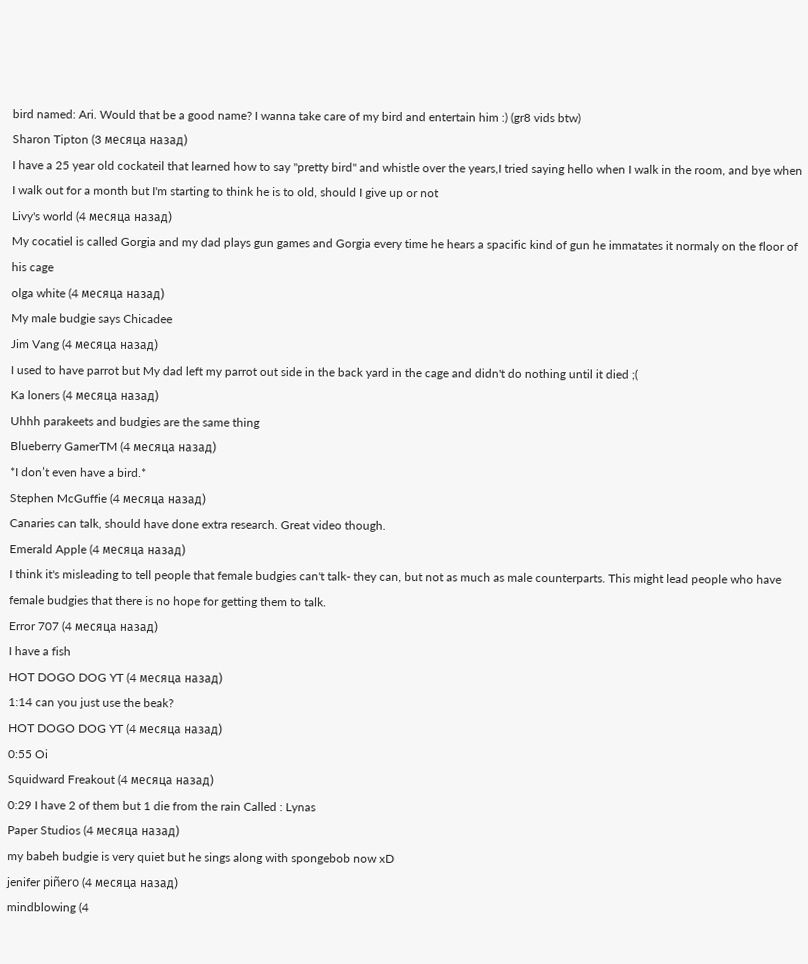bird named: Ari. Would that be a good name? I wanna take care of my bird and entertain him :) (gr8 vids btw)
Sharon Tipton (3 месяца назад)
I have a 25 year old cockateil that learned how to say "pretty bird" and whistle over the years,I tried saying hello when I walk in the room, and bye when I walk out for a month but I'm starting to think he is to old, should I give up or not
Livy's world (4 месяца назад)
My cocatiel is called Gorgia and my dad plays gun games and Gorgia every time he hears a spacific kind of gun he immatates it normaly on the floor of his cage
olga white (4 месяца назад)
My male budgie says Chicadee
Jim Vang (4 месяца назад)
I used to have parrot but My dad left my parrot out side in the back yard in the cage and didn't do nothing until it died ;(
Ka loners (4 месяца назад)
Uhhh parakeets and budgies are the same thing
Blueberry GamerTM (4 месяца назад)
*I don’t even have a bird.*
Stephen McGuffie (4 месяца назад)
Canaries can talk, should have done extra research. Great video though.
Emerald Apple (4 месяца назад)
I think it's misleading to tell people that female budgies can't talk- they can, but not as much as male counterparts. This might lead people who have female budgies that there is no hope for getting them to talk.
Error 707 (4 месяца назад)
I have a fish
HOT DOGO DOG YT (4 месяца назад)
1:14 can you just use the beak?
HOT DOGO DOG YT (4 месяца назад)
0:55 Oi
Squidward Freakout (4 месяца назад)
0:29 I have 2 of them but 1 die from the rain Called : Lynas
Paper Studios (4 месяца назад)
my babeh budgie is very quiet but he sings along with spongebob now xD
jenifer piñero (4 месяца назад)
mindblowing (4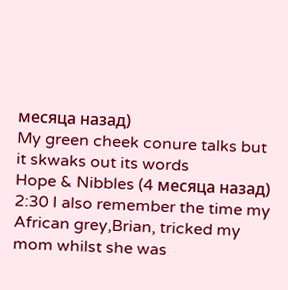месяца назад)
My green cheek conure talks but it skwaks out its words
Hope & Nibbles (4 месяца назад)
2:30 I also remember the time my African grey,Brian, tricked my mom whilst she was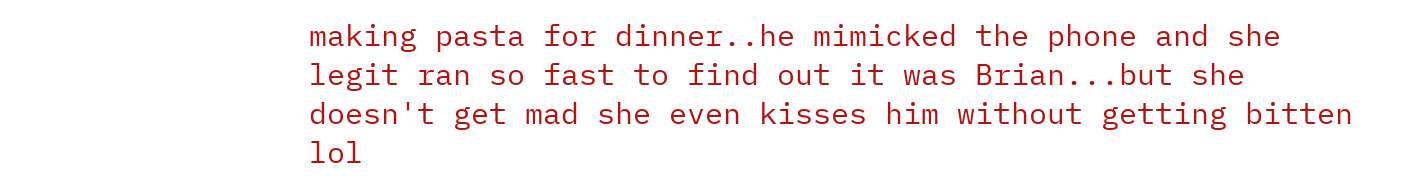making pasta for dinner..he mimicked the phone and she legit ran so fast to find out it was Brian...but she doesn't get mad she even kisses him without getting bitten lol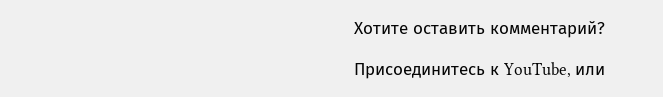Хотите оставить комментарий?

Присоединитесь к YouTube, или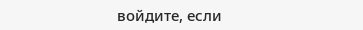войдите, если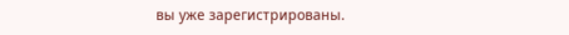вы уже зарегистрированы.